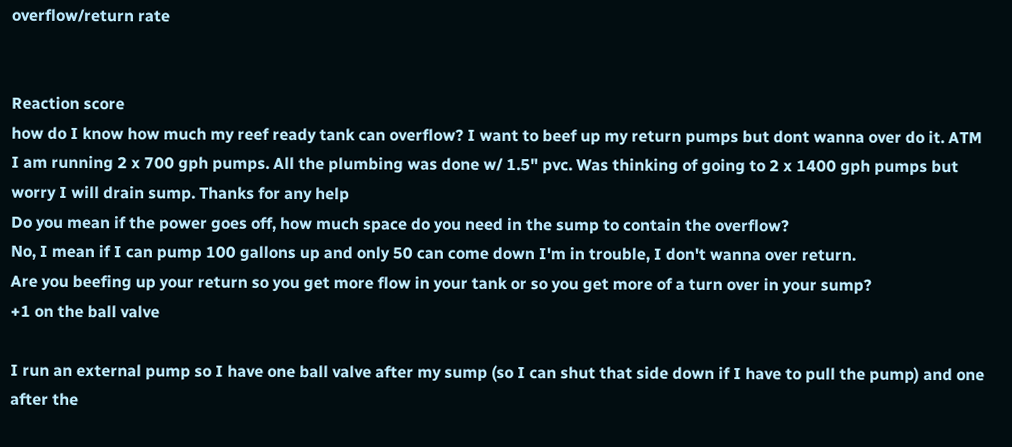overflow/return rate


Reaction score
how do I know how much my reef ready tank can overflow? I want to beef up my return pumps but dont wanna over do it. ATM I am running 2 x 700 gph pumps. All the plumbing was done w/ 1.5" pvc. Was thinking of going to 2 x 1400 gph pumps but worry I will drain sump. Thanks for any help
Do you mean if the power goes off, how much space do you need in the sump to contain the overflow?
No, I mean if I can pump 100 gallons up and only 50 can come down I'm in trouble, I don't wanna over return.
Are you beefing up your return so you get more flow in your tank or so you get more of a turn over in your sump?
+1 on the ball valve

I run an external pump so I have one ball valve after my sump (so I can shut that side down if I have to pull the pump) and one after the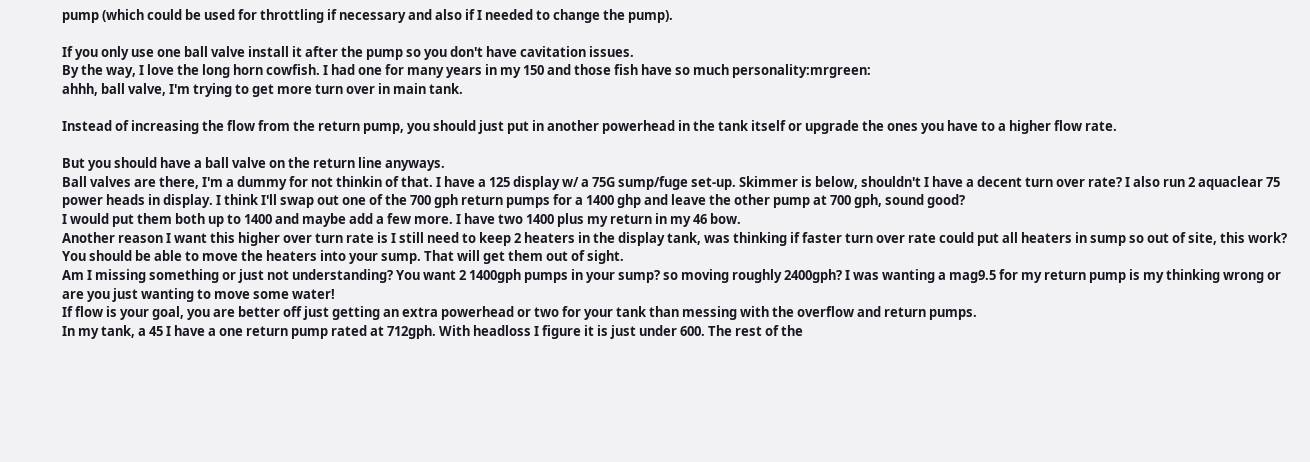pump (which could be used for throttling if necessary and also if I needed to change the pump).

If you only use one ball valve install it after the pump so you don't have cavitation issues.
By the way, I love the long horn cowfish. I had one for many years in my 150 and those fish have so much personality:mrgreen:
ahhh, ball valve, I'm trying to get more turn over in main tank.

Instead of increasing the flow from the return pump, you should just put in another powerhead in the tank itself or upgrade the ones you have to a higher flow rate.

But you should have a ball valve on the return line anyways.
Ball valves are there, I'm a dummy for not thinkin of that. I have a 125 display w/ a 75G sump/fuge set-up. Skimmer is below, shouldn't I have a decent turn over rate? I also run 2 aquaclear 75 power heads in display. I think I'll swap out one of the 700 gph return pumps for a 1400 ghp and leave the other pump at 700 gph, sound good?
I would put them both up to 1400 and maybe add a few more. I have two 1400 plus my return in my 46 bow.
Another reason I want this higher over turn rate is I still need to keep 2 heaters in the display tank, was thinking if faster turn over rate could put all heaters in sump so out of site, this work?
You should be able to move the heaters into your sump. That will get them out of sight.
Am I missing something or just not understanding? You want 2 1400gph pumps in your sump? so moving roughly 2400gph? I was wanting a mag9.5 for my return pump is my thinking wrong or are you just wanting to move some water!
If flow is your goal, you are better off just getting an extra powerhead or two for your tank than messing with the overflow and return pumps.
In my tank, a 45 I have a one return pump rated at 712gph. With headloss I figure it is just under 600. The rest of the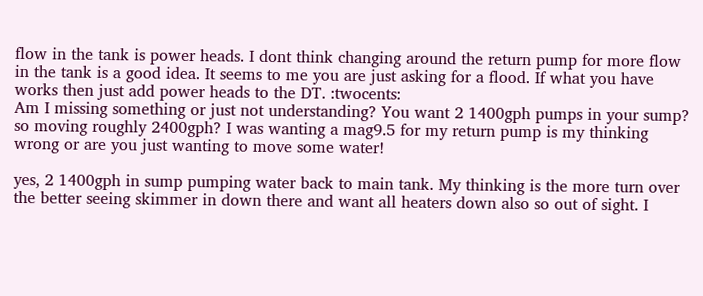flow in the tank is power heads. I dont think changing around the return pump for more flow in the tank is a good idea. It seems to me you are just asking for a flood. If what you have works then just add power heads to the DT. :twocents:
Am I missing something or just not understanding? You want 2 1400gph pumps in your sump? so moving roughly 2400gph? I was wanting a mag9.5 for my return pump is my thinking wrong or are you just wanting to move some water!

yes, 2 1400gph in sump pumping water back to main tank. My thinking is the more turn over the better seeing skimmer in down there and want all heaters down also so out of sight. I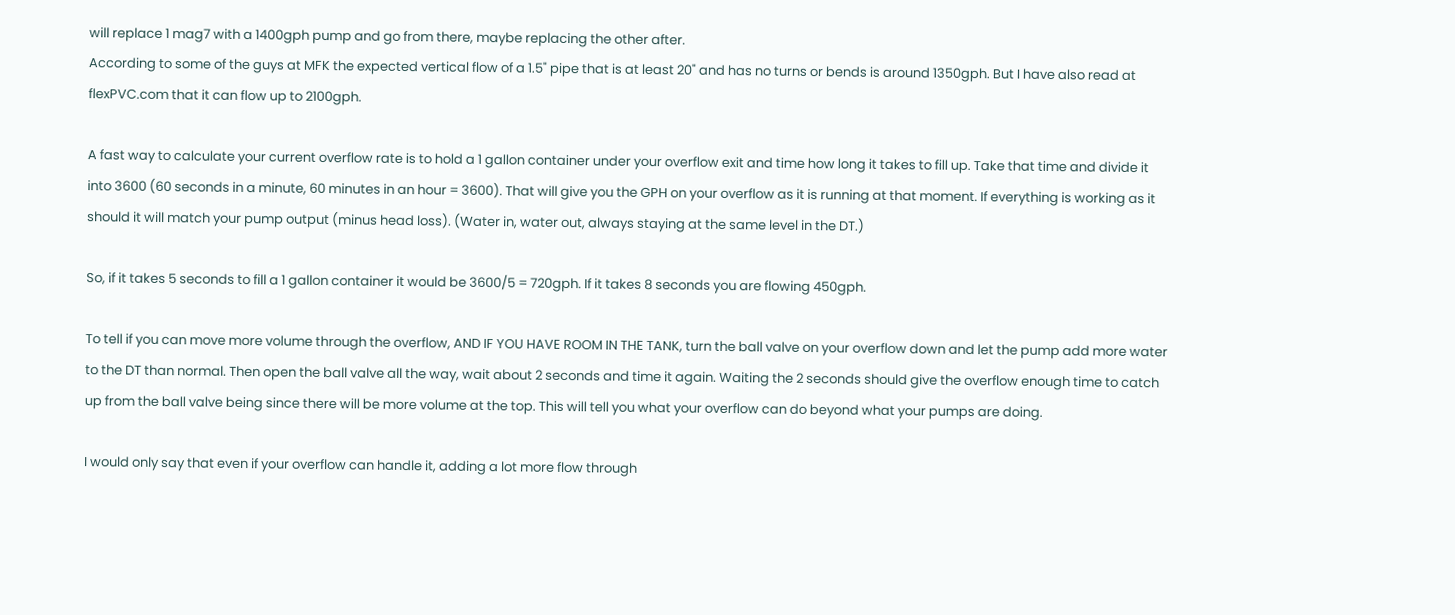will replace 1 mag7 with a 1400gph pump and go from there, maybe replacing the other after.
According to some of the guys at MFK the expected vertical flow of a 1.5" pipe that is at least 20" and has no turns or bends is around 1350gph. But I have also read at flexPVC.com that it can flow up to 2100gph.

A fast way to calculate your current overflow rate is to hold a 1 gallon container under your overflow exit and time how long it takes to fill up. Take that time and divide it into 3600 (60 seconds in a minute, 60 minutes in an hour = 3600). That will give you the GPH on your overflow as it is running at that moment. If everything is working as it should it will match your pump output (minus head loss). (Water in, water out, always staying at the same level in the DT.)

So, if it takes 5 seconds to fill a 1 gallon container it would be 3600/5 = 720gph. If it takes 8 seconds you are flowing 450gph.

To tell if you can move more volume through the overflow, AND IF YOU HAVE ROOM IN THE TANK, turn the ball valve on your overflow down and let the pump add more water to the DT than normal. Then open the ball valve all the way, wait about 2 seconds and time it again. Waiting the 2 seconds should give the overflow enough time to catch up from the ball valve being since there will be more volume at the top. This will tell you what your overflow can do beyond what your pumps are doing.

I would only say that even if your overflow can handle it, adding a lot more flow through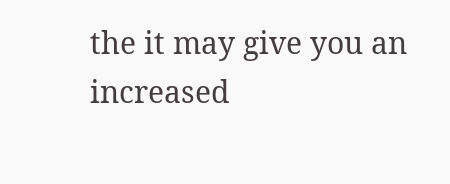the it may give you an increased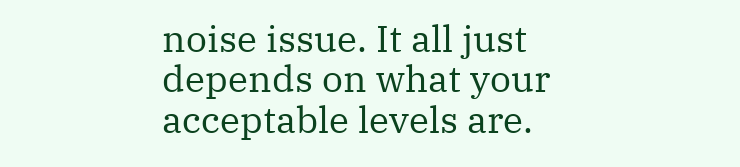noise issue. It all just depends on what your acceptable levels are.